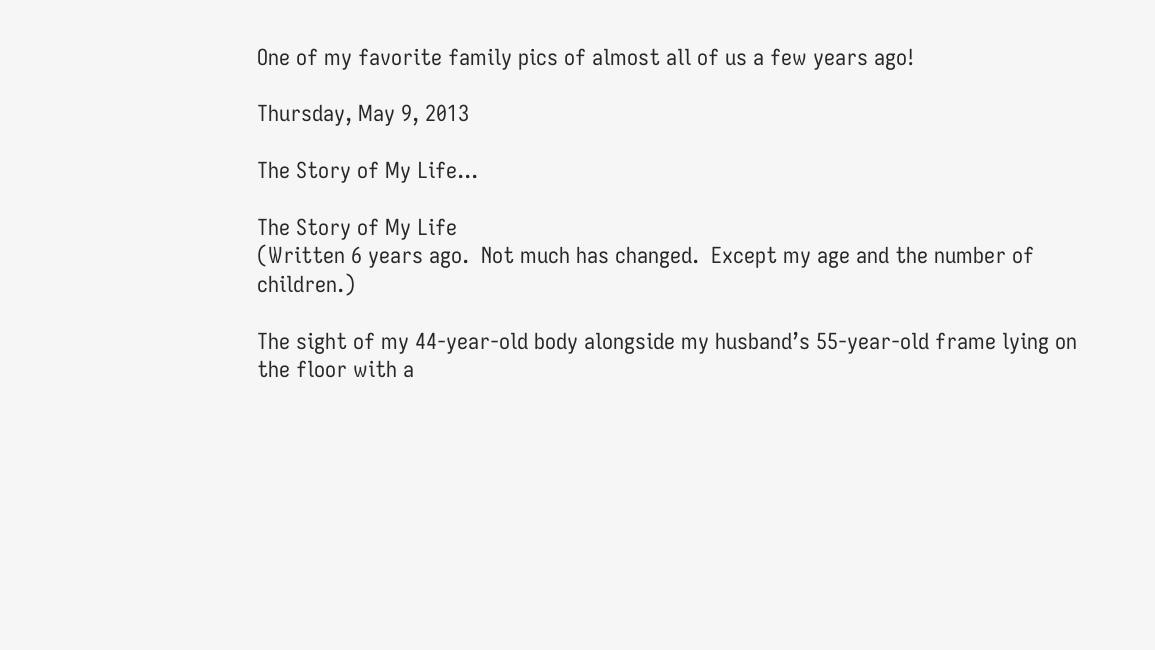One of my favorite family pics of almost all of us a few years ago!

Thursday, May 9, 2013

The Story of My Life...

The Story of My Life
(Written 6 years ago.  Not much has changed.  Except my age and the number of children.)

The sight of my 44-year-old body alongside my husband’s 55-year-old frame lying on the floor with a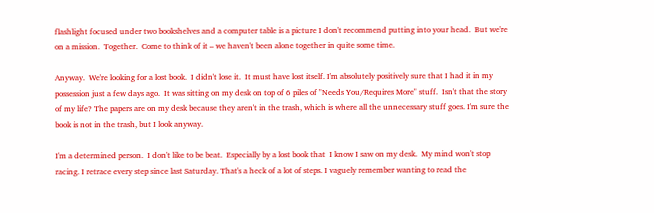flashlight focused under two bookshelves and a computer table is a picture I don't recommend putting into your head.  But we're on a mission.  Together.  Come to think of it – we haven't been alone together in quite some time.

Anyway.  We're looking for a lost book.  I didn't lose it.  It must have lost itself. I'm absolutely positively sure that I had it in my possession just a few days ago.  It was sitting on my desk on top of 6 piles of "Needs You/Requires More" stuff.  Isn't that the story of my life? The papers are on my desk because they aren't in the trash, which is where all the unnecessary stuff goes. I'm sure the book is not in the trash, but I look anyway.

I'm a determined person.  I don't like to be beat.  Especially by a lost book that  I know I saw on my desk.  My mind won't stop racing. I retrace every step since last Saturday. That's a heck of a lot of steps. I vaguely remember wanting to read the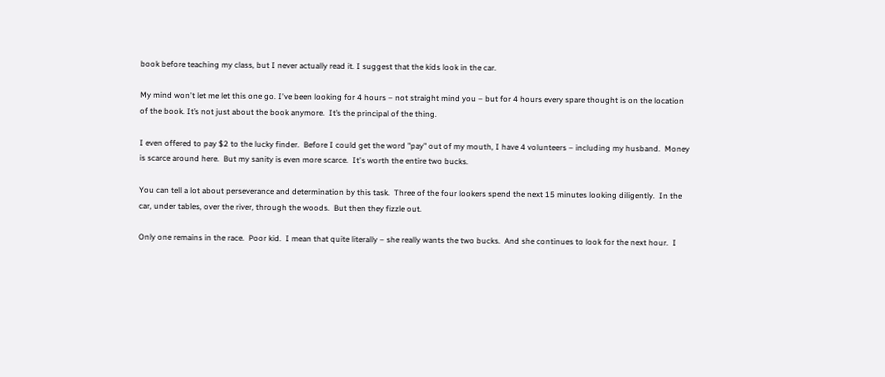book before teaching my class, but I never actually read it. I suggest that the kids look in the car.

My mind won't let me let this one go. I've been looking for 4 hours – not straight mind you – but for 4 hours every spare thought is on the location of the book. It’s not just about the book anymore.  It’s the principal of the thing.

I even offered to pay $2 to the lucky finder.  Before I could get the word "pay" out of my mouth, I have 4 volunteers – including my husband.  Money is scarce around here.  But my sanity is even more scarce.  It's worth the entire two bucks.

You can tell a lot about perseverance and determination by this task.  Three of the four lookers spend the next 15 minutes looking diligently.  In the car, under tables, over the river, through the woods.  But then they fizzle out.

Only one remains in the race.  Poor kid.  I mean that quite literally – she really wants the two bucks.  And she continues to look for the next hour.  I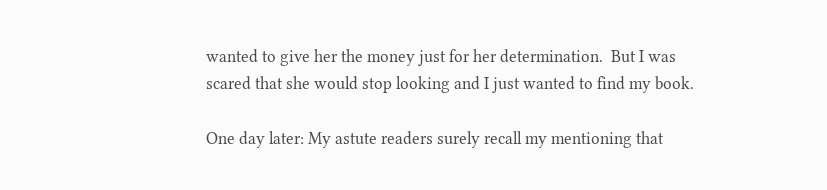wanted to give her the money just for her determination.  But I was scared that she would stop looking and I just wanted to find my book.

One day later: My astute readers surely recall my mentioning that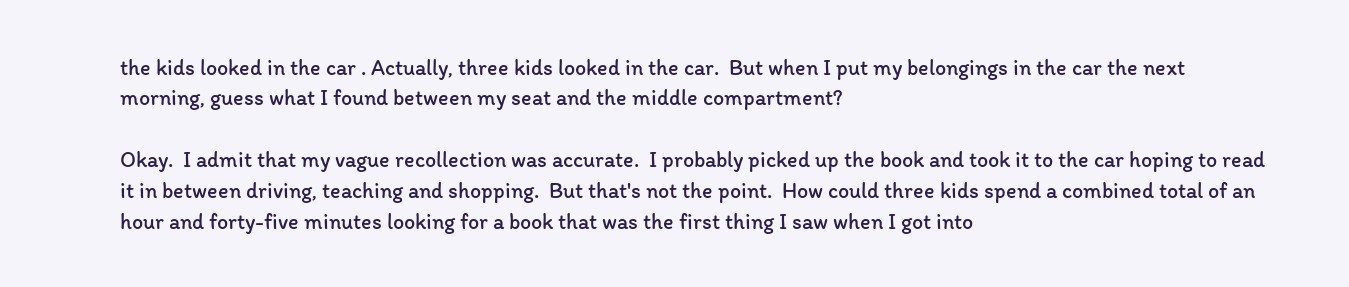the kids looked in the car . Actually, three kids looked in the car.  But when I put my belongings in the car the next morning, guess what I found between my seat and the middle compartment?

Okay.  I admit that my vague recollection was accurate.  I probably picked up the book and took it to the car hoping to read it in between driving, teaching and shopping.  But that's not the point.  How could three kids spend a combined total of an hour and forty-five minutes looking for a book that was the first thing I saw when I got into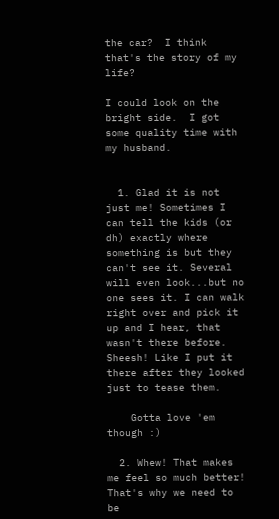the car?  I think that's the story of my life?

I could look on the bright side.  I got some quality time with my husband.


  1. Glad it is not just me! Sometimes I can tell the kids (or dh) exactly where something is but they can't see it. Several will even look...but no one sees it. I can walk right over and pick it up and I hear, that wasn't there before. Sheesh! Like I put it there after they looked just to tease them.

    Gotta love 'em though :)

  2. Whew! That makes me feel so much better! That's why we need to be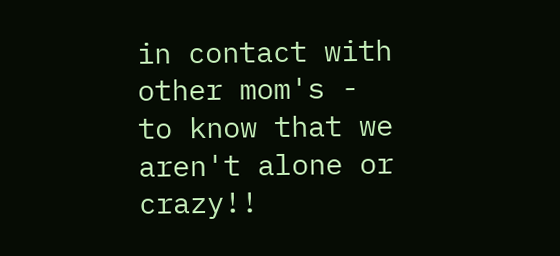in contact with other mom's - to know that we aren't alone or crazy!!